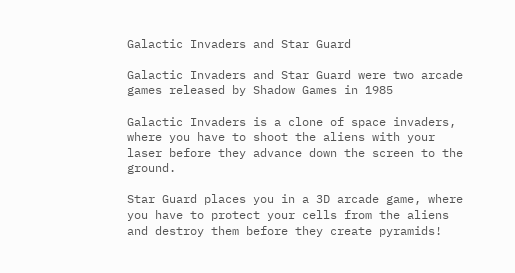Galactic Invaders and Star Guard

Galactic Invaders and Star Guard were two arcade games released by Shadow Games in 1985

Galactic Invaders is a clone of space invaders, where you have to shoot the aliens with your laser before they advance down the screen to the ground.

Star Guard places you in a 3D arcade game, where you have to protect your cells from the aliens and destroy them before they create pyramids!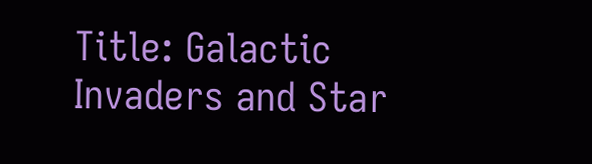Title: Galactic Invaders and Star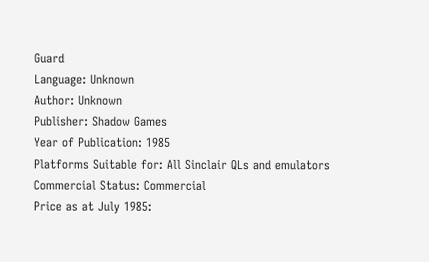Guard
Language: Unknown
Author: Unknown
Publisher: Shadow Games
Year of Publication: 1985
Platforms Suitable for: All Sinclair QLs and emulators
Commercial Status: Commercial
Price as at July 1985: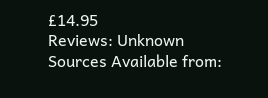£14.95
Reviews: Unknown
Sources Available from: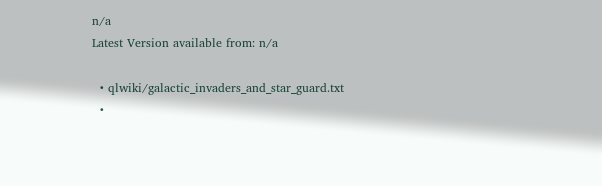n/a
Latest Version available from: n/a

  • qlwiki/galactic_invaders_and_star_guard.txt
  •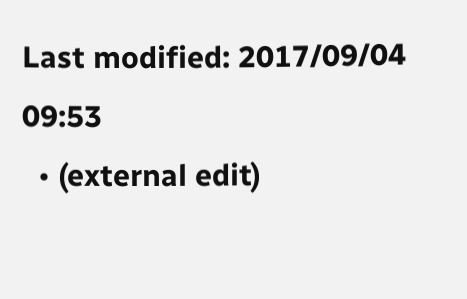Last modified: 2017/09/04 09:53
  • (external edit)